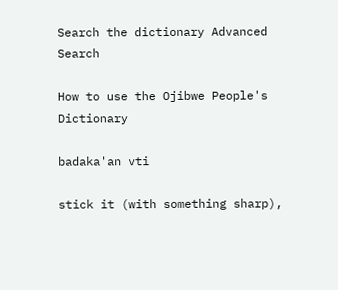Search the dictionary Advanced Search

How to use the Ojibwe People's Dictionary

badaka'an vti

stick it (with something sharp),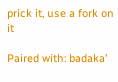prick it, use a fork on it

Paired with: badaka'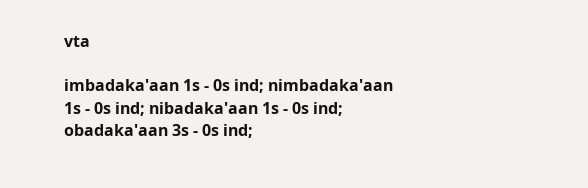vta

imbadaka'aan 1s - 0s ind; nimbadaka'aan 1s - 0s ind; nibadaka'aan 1s - 0s ind; obadaka'aan 3s - 0s ind;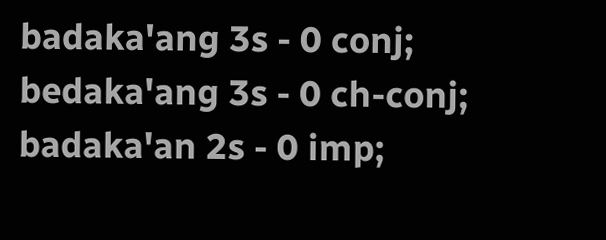badaka'ang 3s - 0 conj; bedaka'ang 3s - 0 ch-conj; badaka'an 2s - 0 imp;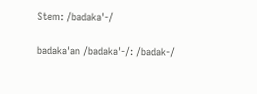Stem: /badaka'-/

badaka'an /badaka'-/: /badak-/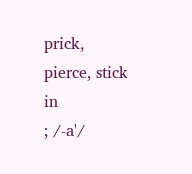prick, pierce, stick in
; /-a'/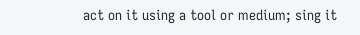act on it using a tool or medium; sing it